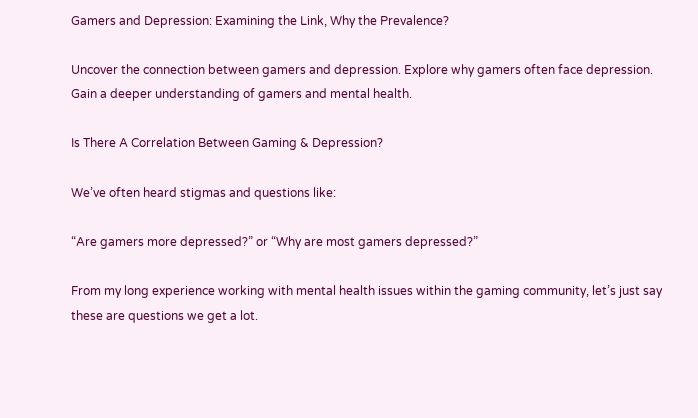Gamers and Depression: Examining the Link, Why the Prevalence?

Uncover the connection between gamers and depression. Explore why gamers often face depression. Gain a deeper understanding of gamers and mental health.

Is There A Correlation Between Gaming & Depression?

We’ve often heard stigmas and questions like:

“Are gamers more depressed?” or “Why are most gamers depressed?”

From my long experience working with mental health issues within the gaming community, let’s just say these are questions we get a lot.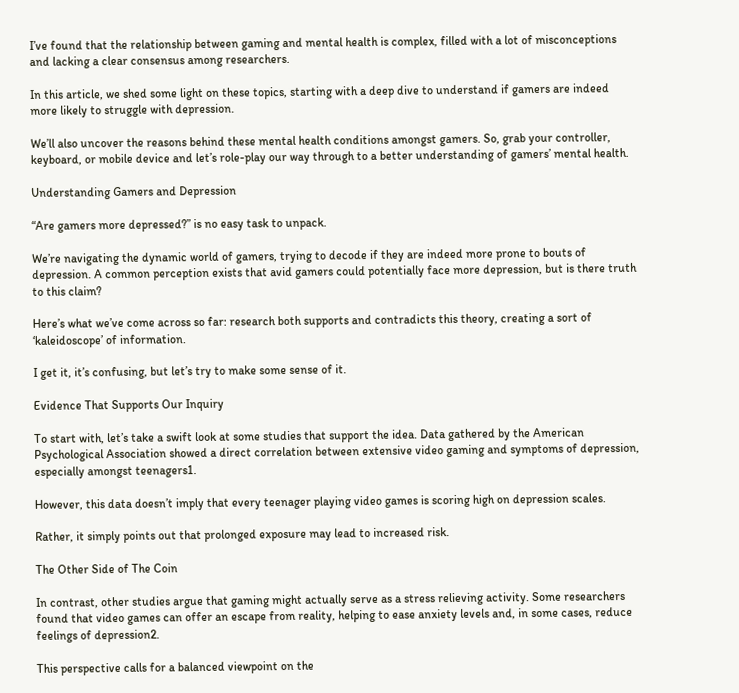I’ve found that the relationship between gaming and mental health is complex, filled with a lot of misconceptions and lacking a clear consensus among researchers.

In this article, we shed some light on these topics, starting with a deep dive to understand if gamers are indeed more likely to struggle with depression.

We’ll also uncover the reasons behind these mental health conditions amongst gamers. So, grab your controller, keyboard, or mobile device and let’s role-play our way through to a better understanding of gamers’ mental health.

Understanding Gamers and Depression

“Are gamers more depressed?” is no easy task to unpack.

We’re navigating the dynamic world of gamers, trying to decode if they are indeed more prone to bouts of depression. A common perception exists that avid gamers could potentially face more depression, but is there truth to this claim?

Here’s what we’ve come across so far: research both supports and contradicts this theory, creating a sort of ‘kaleidoscope’ of information.

I get it, it’s confusing, but let’s try to make some sense of it.

Evidence That Supports Our Inquiry

To start with, let’s take a swift look at some studies that support the idea. Data gathered by the American Psychological Association showed a direct correlation between extensive video gaming and symptoms of depression, especially amongst teenagers1.

However, this data doesn’t imply that every teenager playing video games is scoring high on depression scales.

Rather, it simply points out that prolonged exposure may lead to increased risk.

The Other Side of The Coin

In contrast, other studies argue that gaming might actually serve as a stress relieving activity. Some researchers found that video games can offer an escape from reality, helping to ease anxiety levels and, in some cases, reduce feelings of depression2.

This perspective calls for a balanced viewpoint on the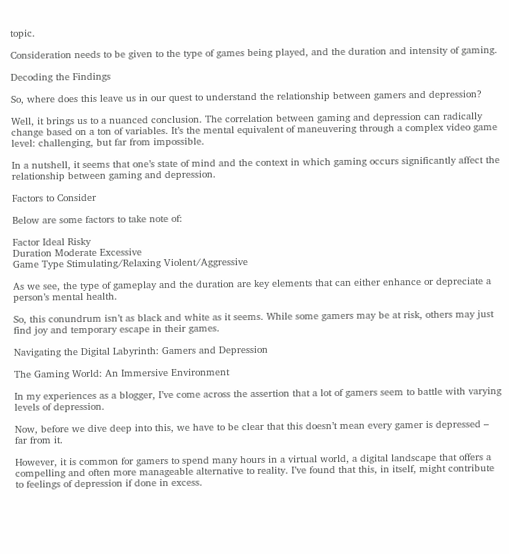topic.

Consideration needs to be given to the type of games being played, and the duration and intensity of gaming.

Decoding the Findings

So, where does this leave us in our quest to understand the relationship between gamers and depression?

Well, it brings us to a nuanced conclusion. The correlation between gaming and depression can radically change based on a ton of variables. It’s the mental equivalent of maneuvering through a complex video game level: challenging, but far from impossible.

In a nutshell, it seems that one’s state of mind and the context in which gaming occurs significantly affect the relationship between gaming and depression.

Factors to Consider

Below are some factors to take note of:

Factor Ideal Risky
Duration Moderate Excessive
Game Type Stimulating/Relaxing Violent/Aggressive

As we see, the type of gameplay and the duration are key elements that can either enhance or depreciate a person’s mental health.

So, this conundrum isn’t as black and white as it seems. While some gamers may be at risk, others may just find joy and temporary escape in their games.

Navigating the Digital Labyrinth: Gamers and Depression

The Gaming World: An Immersive Environment

In my experiences as a blogger, I’ve come across the assertion that a lot of gamers seem to battle with varying levels of depression.

Now, before we dive deep into this, we have to be clear that this doesn’t mean every gamer is depressed – far from it.

However, it is common for gamers to spend many hours in a virtual world, a digital landscape that offers a compelling and often more manageable alternative to reality. I’ve found that this, in itself, might contribute to feelings of depression if done in excess.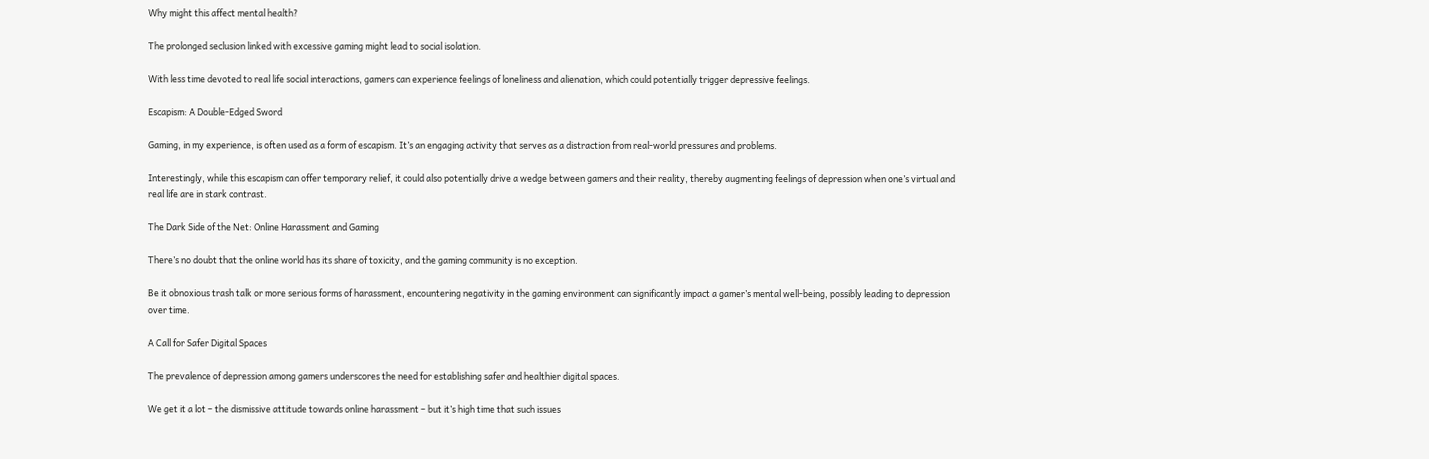Why might this affect mental health?

The prolonged seclusion linked with excessive gaming might lead to social isolation.

With less time devoted to real life social interactions, gamers can experience feelings of loneliness and alienation, which could potentially trigger depressive feelings.

Escapism: A Double-Edged Sword

Gaming, in my experience, is often used as a form of escapism. It’s an engaging activity that serves as a distraction from real-world pressures and problems.

Interestingly, while this escapism can offer temporary relief, it could also potentially drive a wedge between gamers and their reality, thereby augmenting feelings of depression when one’s virtual and real life are in stark contrast.

The Dark Side of the Net: Online Harassment and Gaming

There’s no doubt that the online world has its share of toxicity, and the gaming community is no exception.

Be it obnoxious trash talk or more serious forms of harassment, encountering negativity in the gaming environment can significantly impact a gamer’s mental well-being, possibly leading to depression over time.

A Call for Safer Digital Spaces

The prevalence of depression among gamers underscores the need for establishing safer and healthier digital spaces.

We get it a lot – the dismissive attitude towards online harassment – but it’s high time that such issues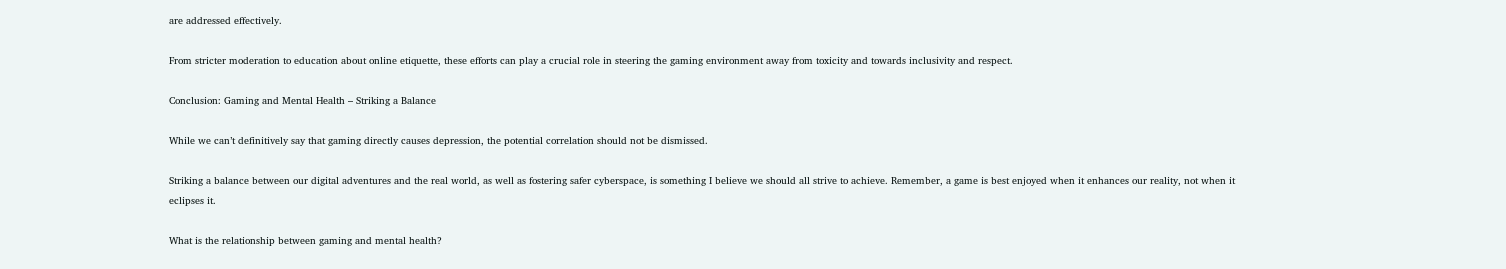are addressed effectively.

From stricter moderation to education about online etiquette, these efforts can play a crucial role in steering the gaming environment away from toxicity and towards inclusivity and respect.

Conclusion: Gaming and Mental Health – Striking a Balance

While we can’t definitively say that gaming directly causes depression, the potential correlation should not be dismissed.

Striking a balance between our digital adventures and the real world, as well as fostering safer cyberspace, is something I believe we should all strive to achieve. Remember, a game is best enjoyed when it enhances our reality, not when it eclipses it.

What is the relationship between gaming and mental health?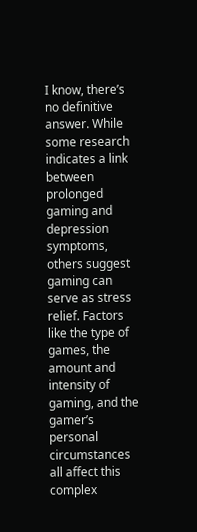I know, there’s no definitive answer. While some research indicates a link between prolonged gaming and depression symptoms, others suggest gaming can serve as stress relief. Factors like the type of games, the amount and intensity of gaming, and the gamer’s personal circumstances all affect this complex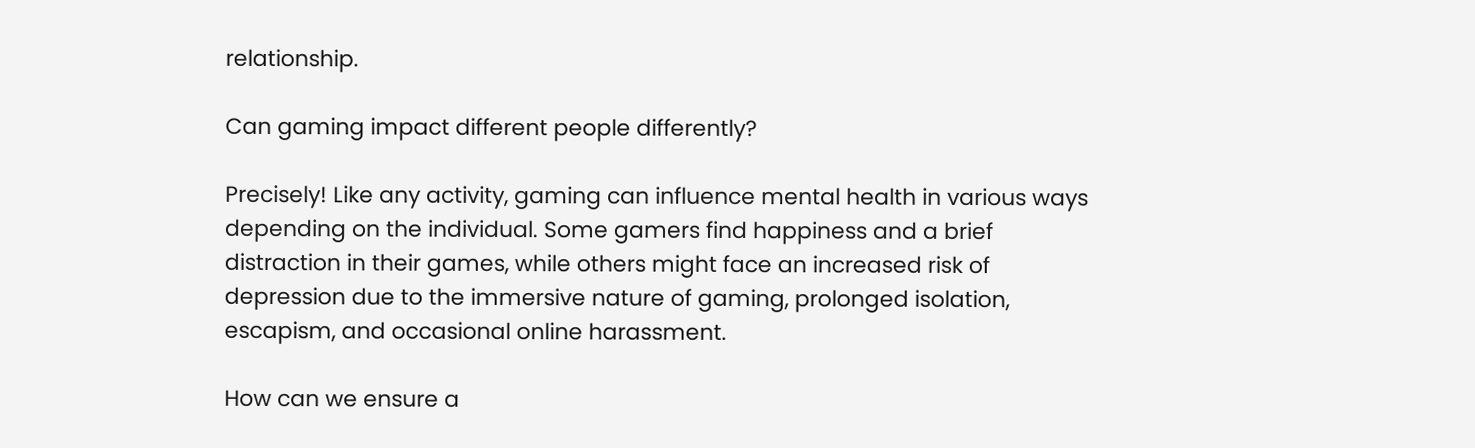relationship.

Can gaming impact different people differently?

Precisely! Like any activity, gaming can influence mental health in various ways depending on the individual. Some gamers find happiness and a brief distraction in their games, while others might face an increased risk of depression due to the immersive nature of gaming, prolonged isolation, escapism, and occasional online harassment.

How can we ensure a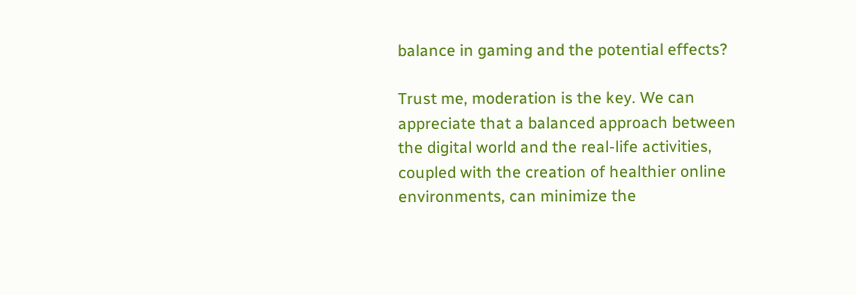balance in gaming and the potential effects?

Trust me, moderation is the key. We can appreciate that a balanced approach between the digital world and the real-life activities, coupled with the creation of healthier online environments, can minimize the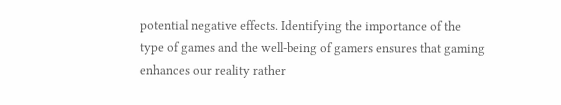potential negative effects. Identifying the importance of the type of games and the well-being of gamers ensures that gaming enhances our reality rather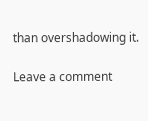than overshadowing it.

Leave a comment